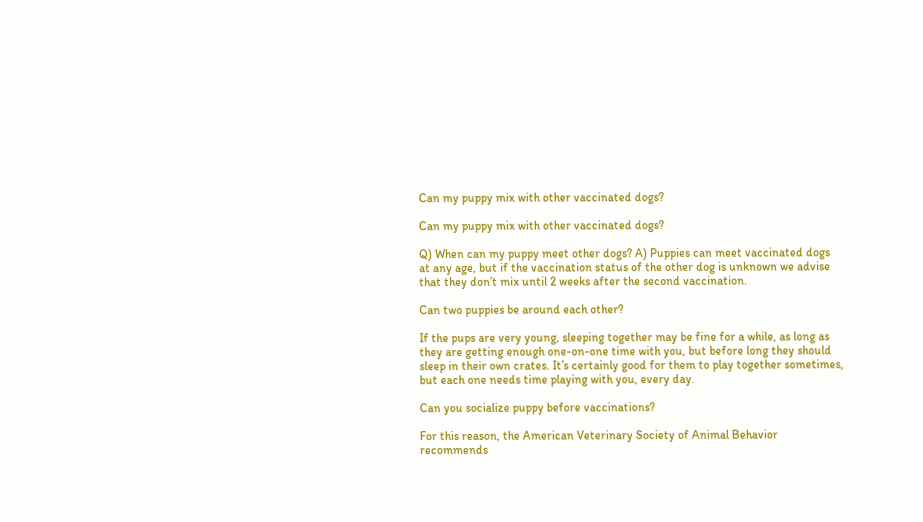Can my puppy mix with other vaccinated dogs?

Can my puppy mix with other vaccinated dogs?

Q) When can my puppy meet other dogs? A) Puppies can meet vaccinated dogs at any age, but if the vaccination status of the other dog is unknown we advise that they don’t mix until 2 weeks after the second vaccination.

Can two puppies be around each other?

If the pups are very young, sleeping together may be fine for a while, as long as they are getting enough one-on-one time with you, but before long they should sleep in their own crates. It’s certainly good for them to play together sometimes, but each one needs time playing with you, every day.

Can you socialize puppy before vaccinations?

For this reason, the American Veterinary Society of Animal Behavior recommends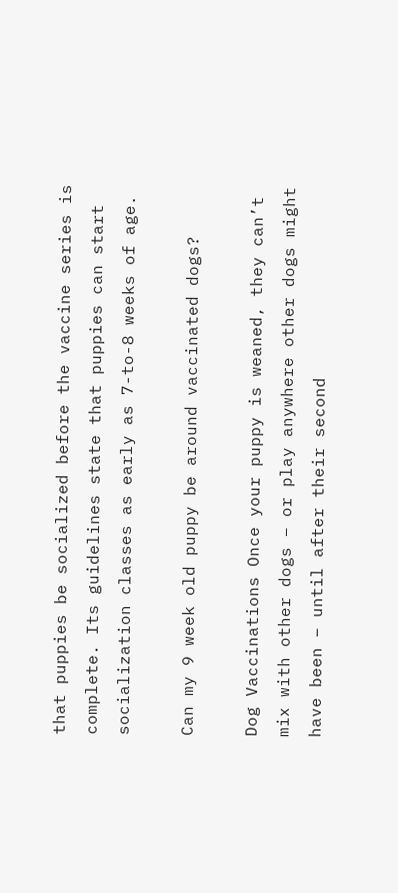that puppies be socialized before the vaccine series is complete. Its guidelines state that puppies can start socialization classes as early as 7-to-8 weeks of age.

Can my 9 week old puppy be around vaccinated dogs?

Dog Vaccinations Once your puppy is weaned, they can’t mix with other dogs – or play anywhere other dogs might have been – until after their second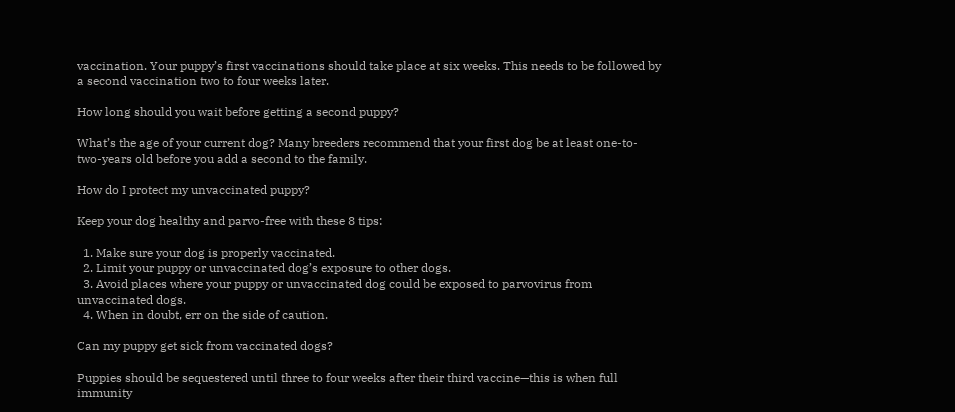vaccination. Your puppy’s first vaccinations should take place at six weeks. This needs to be followed by a second vaccination two to four weeks later.

How long should you wait before getting a second puppy?

What’s the age of your current dog? Many breeders recommend that your first dog be at least one-to-two-years old before you add a second to the family.

How do I protect my unvaccinated puppy?

Keep your dog healthy and parvo-free with these 8 tips:

  1. Make sure your dog is properly vaccinated.
  2. Limit your puppy or unvaccinated dog’s exposure to other dogs.
  3. Avoid places where your puppy or unvaccinated dog could be exposed to parvovirus from unvaccinated dogs.
  4. When in doubt, err on the side of caution.

Can my puppy get sick from vaccinated dogs?

Puppies should be sequestered until three to four weeks after their third vaccine—this is when full immunity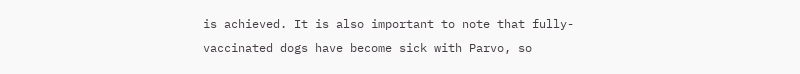is achieved. It is also important to note that fully-vaccinated dogs have become sick with Parvo, so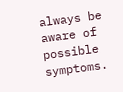always be aware of possible symptoms.